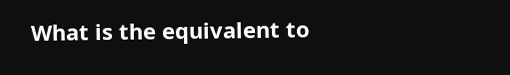What is the equivalent to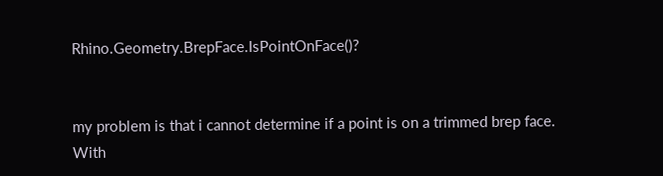Rhino.Geometry.BrepFace.IsPointOnFace()?


my problem is that i cannot determine if a point is on a trimmed brep face.
With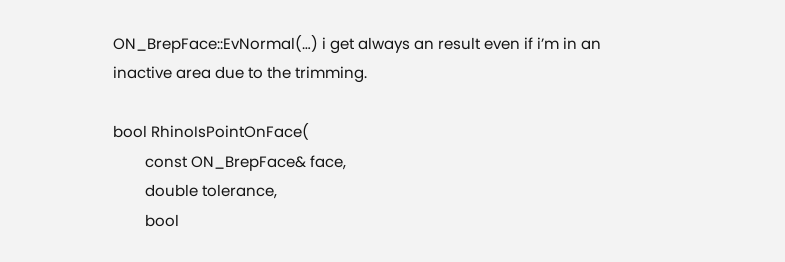ON_BrepFace::EvNormal(…) i get always an result even if i’m in an inactive area due to the trimming.

bool RhinoIsPointOnFace(
        const ON_BrepFace& face,
        double tolerance,
        bool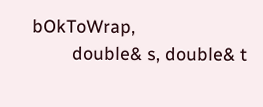bOkToWrap,
        double& s, double& t